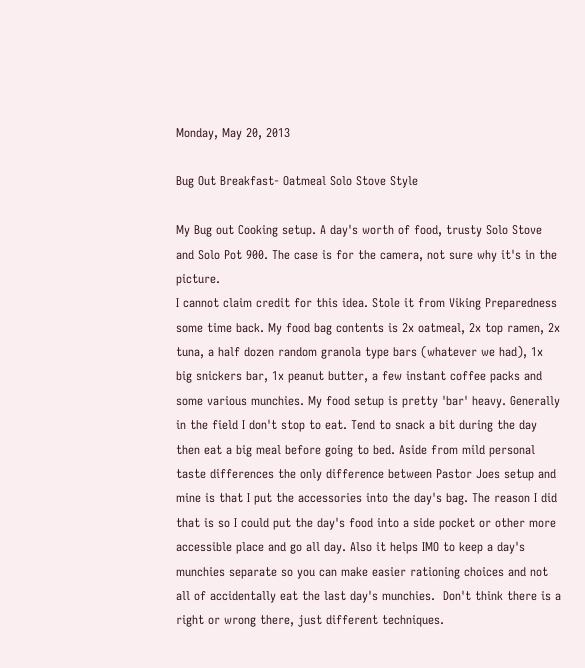Monday, May 20, 2013

Bug Out Breakfast- Oatmeal Solo Stove Style

My Bug out Cooking setup. A day's worth of food, trusty Solo Stove and Solo Pot 900. The case is for the camera, not sure why it's in the picture.
I cannot claim credit for this idea. Stole it from Viking Preparedness some time back. My food bag contents is 2x oatmeal, 2x top ramen, 2x tuna, a half dozen random granola type bars (whatever we had), 1x big snickers bar, 1x peanut butter, a few instant coffee packs and some various munchies. My food setup is pretty 'bar' heavy. Generally in the field I don't stop to eat. Tend to snack a bit during the day then eat a big meal before going to bed. Aside from mild personal taste differences the only difference between Pastor Joes setup and mine is that I put the accessories into the day's bag. The reason I did that is so I could put the day's food into a side pocket or other more accessible place and go all day. Also it helps IMO to keep a day's munchies separate so you can make easier rationing choices and not all of accidentally eat the last day's munchies.  Don't think there is a right or wrong there, just different techniques.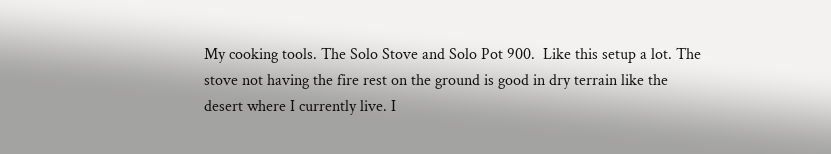My cooking tools. The Solo Stove and Solo Pot 900.  Like this setup a lot. The stove not having the fire rest on the ground is good in dry terrain like the desert where I currently live. I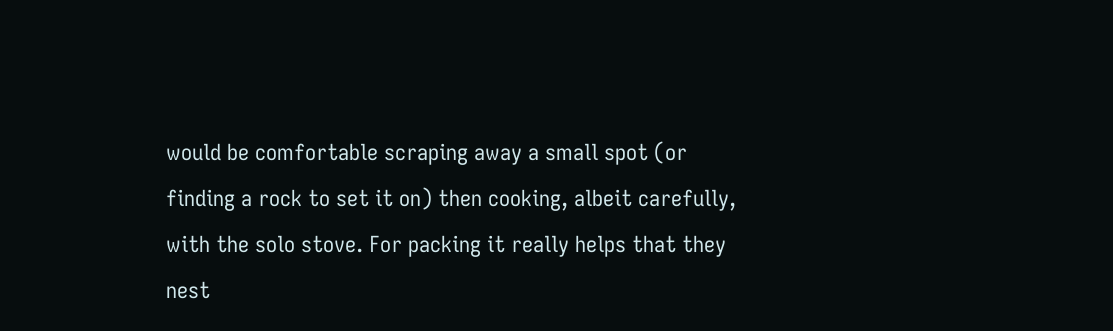would be comfortable scraping away a small spot (or finding a rock to set it on) then cooking, albeit carefully, with the solo stove. For packing it really helps that they nest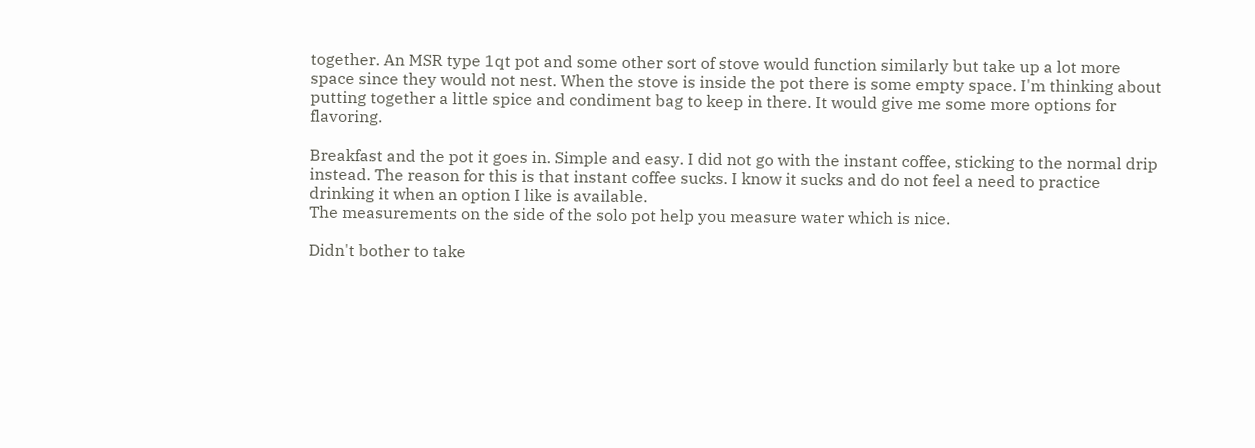together. An MSR type 1qt pot and some other sort of stove would function similarly but take up a lot more space since they would not nest. When the stove is inside the pot there is some empty space. I'm thinking about putting together a little spice and condiment bag to keep in there. It would give me some more options for flavoring.

Breakfast and the pot it goes in. Simple and easy. I did not go with the instant coffee, sticking to the normal drip instead. The reason for this is that instant coffee sucks. I know it sucks and do not feel a need to practice drinking it when an option I like is available.
The measurements on the side of the solo pot help you measure water which is nice.

Didn't bother to take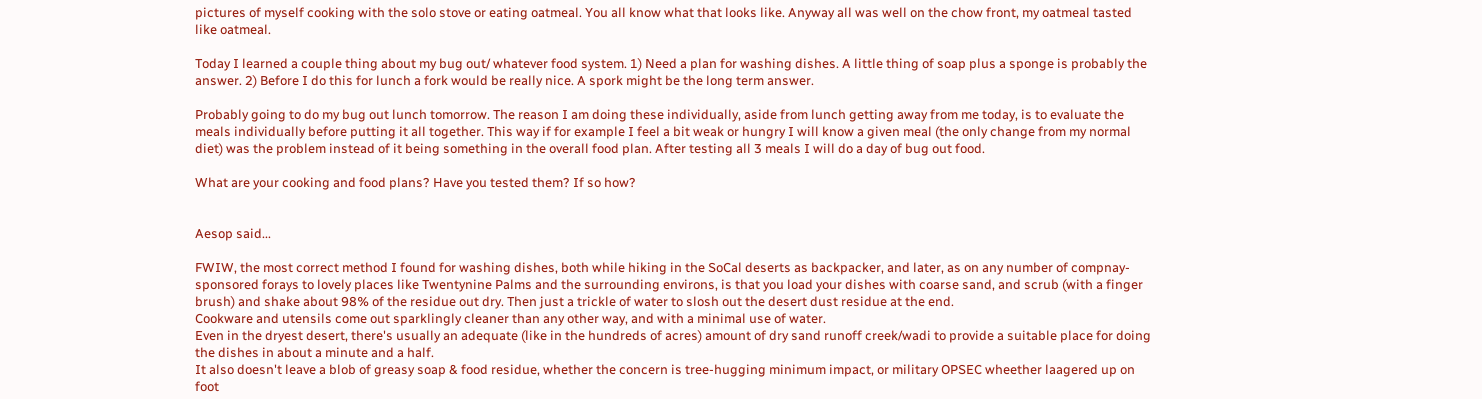pictures of myself cooking with the solo stove or eating oatmeal. You all know what that looks like. Anyway all was well on the chow front, my oatmeal tasted like oatmeal.

Today I learned a couple thing about my bug out/ whatever food system. 1) Need a plan for washing dishes. A little thing of soap plus a sponge is probably the answer. 2) Before I do this for lunch a fork would be really nice. A spork might be the long term answer.

Probably going to do my bug out lunch tomorrow. The reason I am doing these individually, aside from lunch getting away from me today, is to evaluate the meals individually before putting it all together. This way if for example I feel a bit weak or hungry I will know a given meal (the only change from my normal diet) was the problem instead of it being something in the overall food plan. After testing all 3 meals I will do a day of bug out food.

What are your cooking and food plans? Have you tested them? If so how?


Aesop said...

FWIW, the most correct method I found for washing dishes, both while hiking in the SoCal deserts as backpacker, and later, as on any number of compnay-sponsored forays to lovely places like Twentynine Palms and the surrounding environs, is that you load your dishes with coarse sand, and scrub (with a finger brush) and shake about 98% of the residue out dry. Then just a trickle of water to slosh out the desert dust residue at the end.
Cookware and utensils come out sparklingly cleaner than any other way, and with a minimal use of water.
Even in the dryest desert, there's usually an adequate (like in the hundreds of acres) amount of dry sand runoff creek/wadi to provide a suitable place for doing the dishes in about a minute and a half.
It also doesn't leave a blob of greasy soap & food residue, whether the concern is tree-hugging minimum impact, or military OPSEC wheether laagered up on foot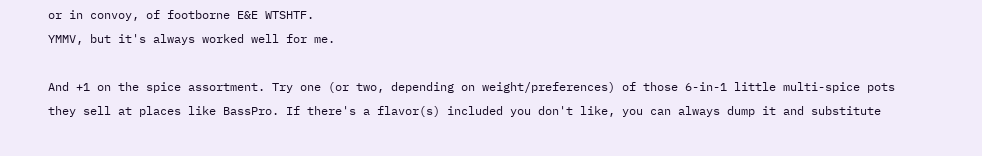or in convoy, of footborne E&E WTSHTF.
YMMV, but it's always worked well for me.

And +1 on the spice assortment. Try one (or two, depending on weight/preferences) of those 6-in-1 little multi-spice pots they sell at places like BassPro. If there's a flavor(s) included you don't like, you can always dump it and substitute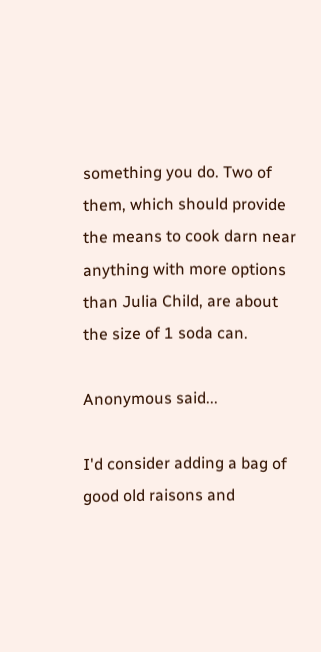something you do. Two of them, which should provide the means to cook darn near anything with more options than Julia Child, are about the size of 1 soda can.

Anonymous said...

I'd consider adding a bag of good old raisons and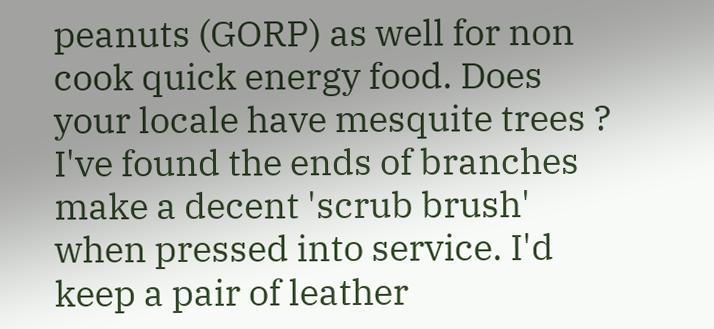peanuts (GORP) as well for non cook quick energy food. Does your locale have mesquite trees ? I've found the ends of branches make a decent 'scrub brush' when pressed into service. I'd keep a pair of leather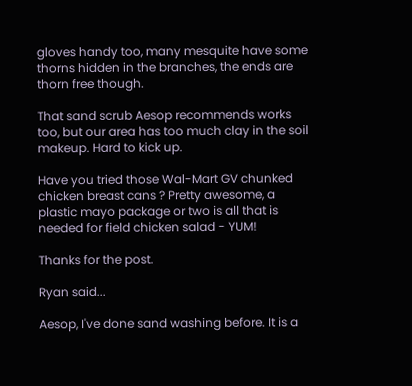gloves handy too, many mesquite have some thorns hidden in the branches, the ends are thorn free though.

That sand scrub Aesop recommends works too, but our area has too much clay in the soil makeup. Hard to kick up.

Have you tried those Wal-Mart GV chunked chicken breast cans ? Pretty awesome, a plastic mayo package or two is all that is needed for field chicken salad - YUM!

Thanks for the post.

Ryan said...

Aesop, I've done sand washing before. It is a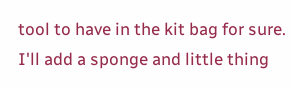tool to have in the kit bag for sure. I'll add a sponge and little thing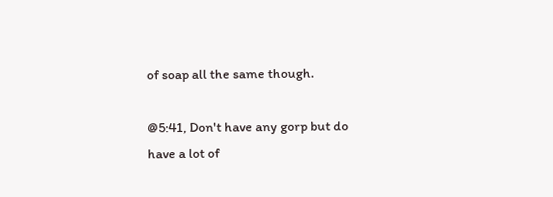of soap all the same though.

@5:41, Don't have any gorp but do have a lot of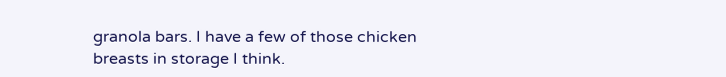granola bars. I have a few of those chicken breasts in storage I think.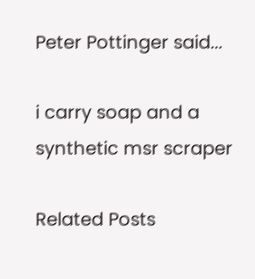Peter Pottinger said...

i carry soap and a synthetic msr scraper

Related Posts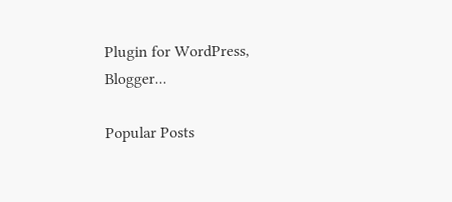Plugin for WordPress, Blogger...

Popular Posts